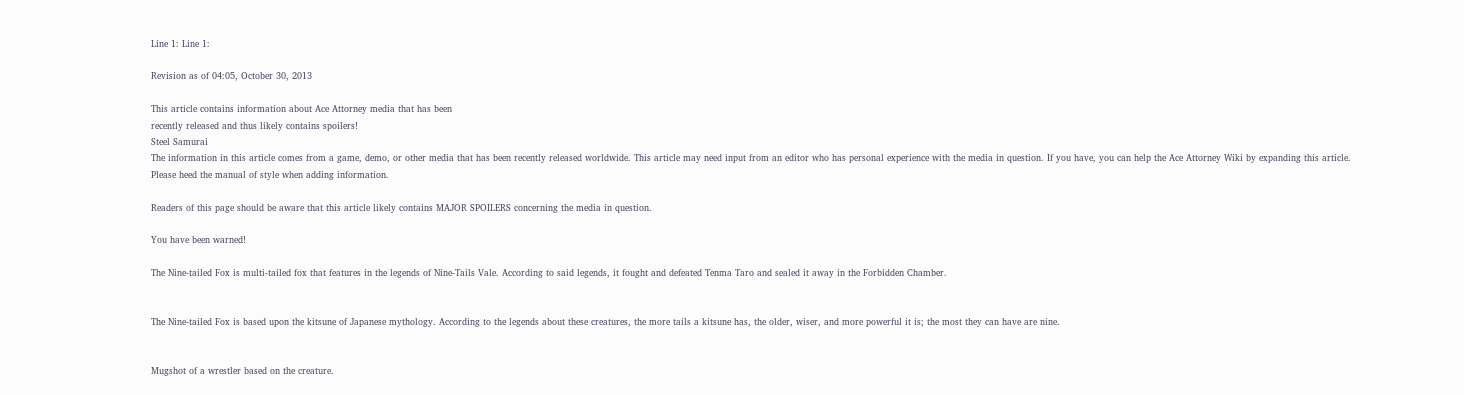Line 1: Line 1:

Revision as of 04:05, October 30, 2013

This article contains information about Ace Attorney media that has been
recently released and thus likely contains spoilers!
Steel Samurai
The information in this article comes from a game, demo, or other media that has been recently released worldwide. This article may need input from an editor who has personal experience with the media in question. If you have, you can help the Ace Attorney Wiki by expanding this article. Please heed the manual of style when adding information.

Readers of this page should be aware that this article likely contains MAJOR SPOILERS concerning the media in question.

You have been warned!

The Nine-tailed Fox is multi-tailed fox that features in the legends of Nine-Tails Vale. According to said legends, it fought and defeated Tenma Taro and sealed it away in the Forbidden Chamber.


The Nine-tailed Fox is based upon the kitsune of Japanese mythology. According to the legends about these creatures, the more tails a kitsune has, the older, wiser, and more powerful it is; the most they can have are nine.


Mugshot of a wrestler based on the creature.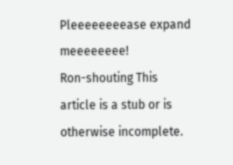Pleeeeeeeease expand meeeeeeee!
Ron-shouting This article is a stub or is otherwise incomplete.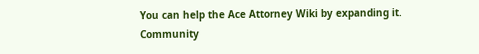You can help the Ace Attorney Wiki by expanding it.
Community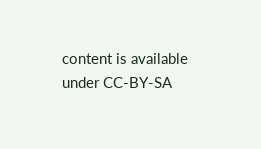content is available under CC-BY-SA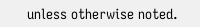unless otherwise noted.